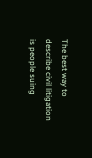The best way to describe civil litigation is people suing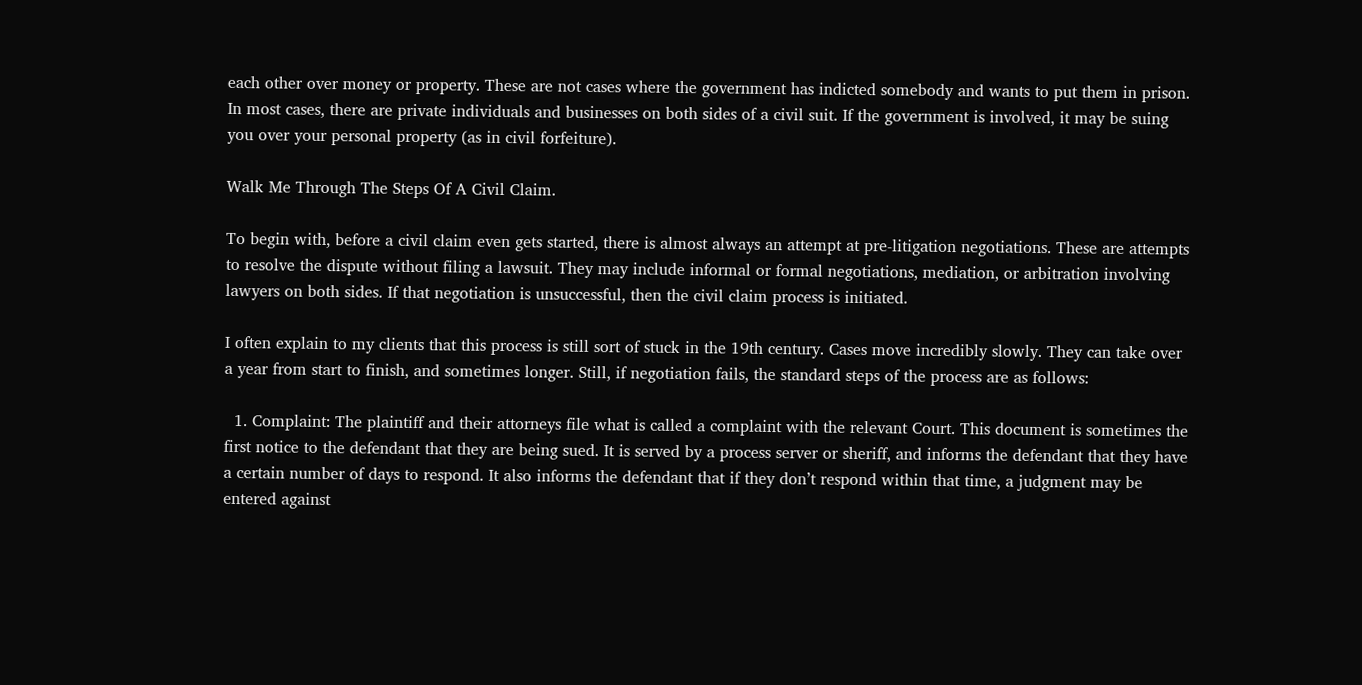each other over money or property. These are not cases where the government has indicted somebody and wants to put them in prison. In most cases, there are private individuals and businesses on both sides of a civil suit. If the government is involved, it may be suing you over your personal property (as in civil forfeiture).

Walk Me Through The Steps Of A Civil Claim.

To begin with, before a civil claim even gets started, there is almost always an attempt at pre-litigation negotiations. These are attempts to resolve the dispute without filing a lawsuit. They may include informal or formal negotiations, mediation, or arbitration involving lawyers on both sides. If that negotiation is unsuccessful, then the civil claim process is initiated.

I often explain to my clients that this process is still sort of stuck in the 19th century. Cases move incredibly slowly. They can take over a year from start to finish, and sometimes longer. Still, if negotiation fails, the standard steps of the process are as follows:

  1. Complaint: The plaintiff and their attorneys file what is called a complaint with the relevant Court. This document is sometimes the first notice to the defendant that they are being sued. It is served by a process server or sheriff, and informs the defendant that they have a certain number of days to respond. It also informs the defendant that if they don’t respond within that time, a judgment may be entered against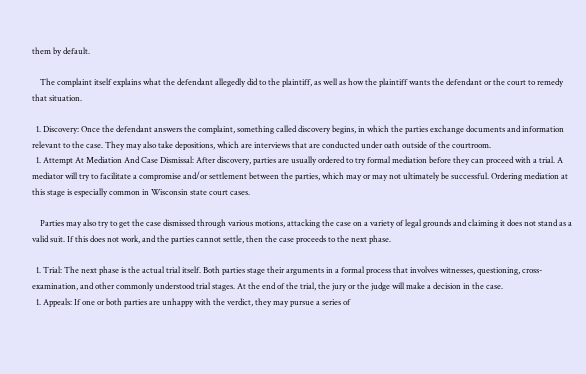them by default.

    The complaint itself explains what the defendant allegedly did to the plaintiff, as well as how the plaintiff wants the defendant or the court to remedy that situation.

  1. Discovery: Once the defendant answers the complaint, something called discovery begins, in which the parties exchange documents and information relevant to the case. They may also take depositions, which are interviews that are conducted under oath outside of the courtroom.
  1. Attempt At Mediation And Case Dismissal: After discovery, parties are usually ordered to try formal mediation before they can proceed with a trial. A mediator will try to facilitate a compromise and/or settlement between the parties, which may or may not ultimately be successful. Ordering mediation at this stage is especially common in Wisconsin state court cases.

    Parties may also try to get the case dismissed through various motions, attacking the case on a variety of legal grounds and claiming it does not stand as a valid suit. If this does not work, and the parties cannot settle, then the case proceeds to the next phase.

  1. Trial: The next phase is the actual trial itself. Both parties stage their arguments in a formal process that involves witnesses, questioning, cross-examination, and other commonly understood trial stages. At the end of the trial, the jury or the judge will make a decision in the case.
  1. Appeals: If one or both parties are unhappy with the verdict, they may pursue a series of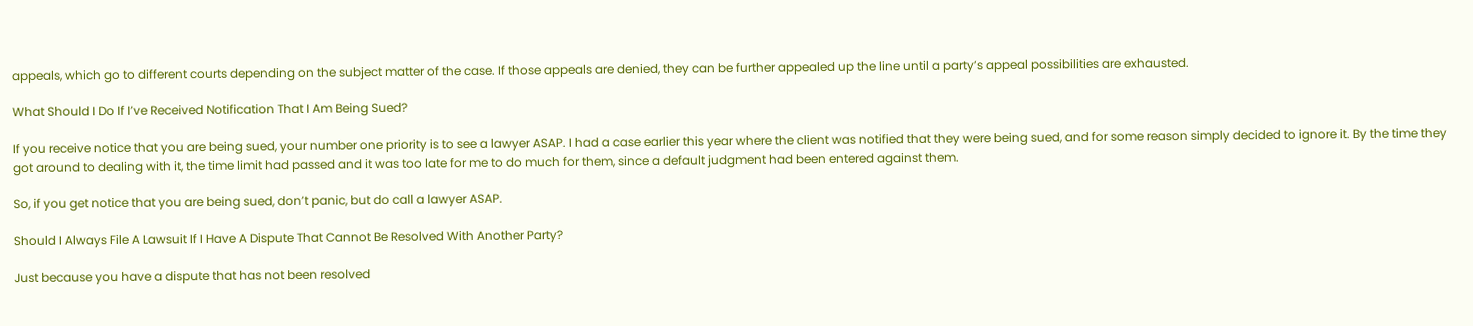appeals, which go to different courts depending on the subject matter of the case. If those appeals are denied, they can be further appealed up the line until a party’s appeal possibilities are exhausted.

What Should I Do If I’ve Received Notification That I Am Being Sued?

If you receive notice that you are being sued, your number one priority is to see a lawyer ASAP. I had a case earlier this year where the client was notified that they were being sued, and for some reason simply decided to ignore it. By the time they got around to dealing with it, the time limit had passed and it was too late for me to do much for them, since a default judgment had been entered against them.

So, if you get notice that you are being sued, don’t panic, but do call a lawyer ASAP.

Should I Always File A Lawsuit If I Have A Dispute That Cannot Be Resolved With Another Party?

Just because you have a dispute that has not been resolved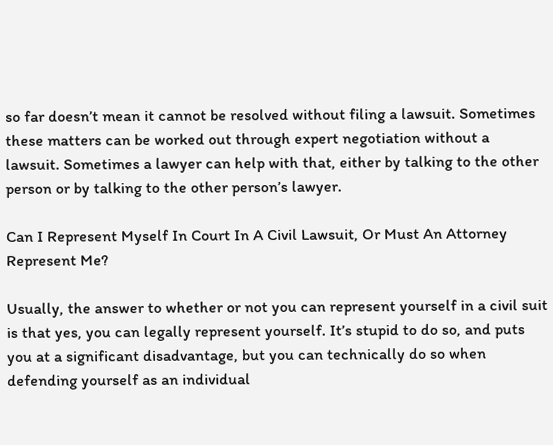so far doesn’t mean it cannot be resolved without filing a lawsuit. Sometimes these matters can be worked out through expert negotiation without a lawsuit. Sometimes a lawyer can help with that, either by talking to the other person or by talking to the other person’s lawyer.

Can I Represent Myself In Court In A Civil Lawsuit, Or Must An Attorney Represent Me?

Usually, the answer to whether or not you can represent yourself in a civil suit is that yes, you can legally represent yourself. It’s stupid to do so, and puts you at a significant disadvantage, but you can technically do so when defending yourself as an individual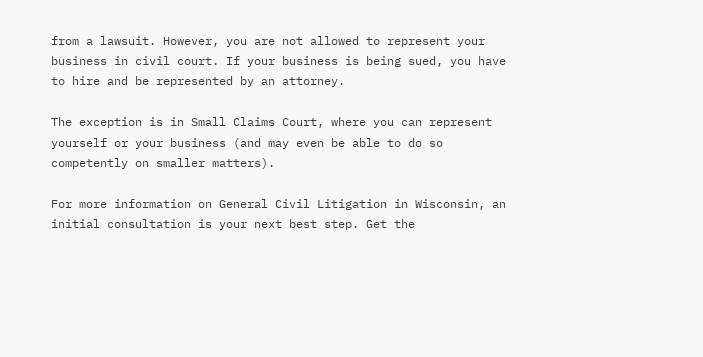from a lawsuit. However, you are not allowed to represent your business in civil court. If your business is being sued, you have to hire and be represented by an attorney.

The exception is in Small Claims Court, where you can represent yourself or your business (and may even be able to do so competently on smaller matters).

For more information on General Civil Litigation in Wisconsin, an initial consultation is your next best step. Get the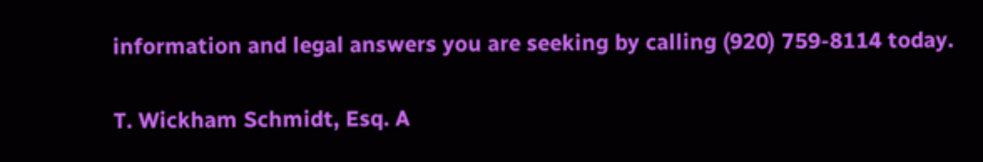information and legal answers you are seeking by calling (920) 759-8114 today.

T. Wickham Schmidt, Esq. A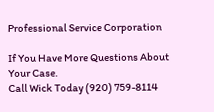Professional Service Corporation

If You Have More Questions About Your Case.
Call Wick Today (920) 759-8114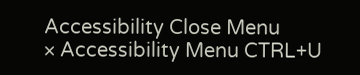Accessibility Close Menu
× Accessibility Menu CTRL+U